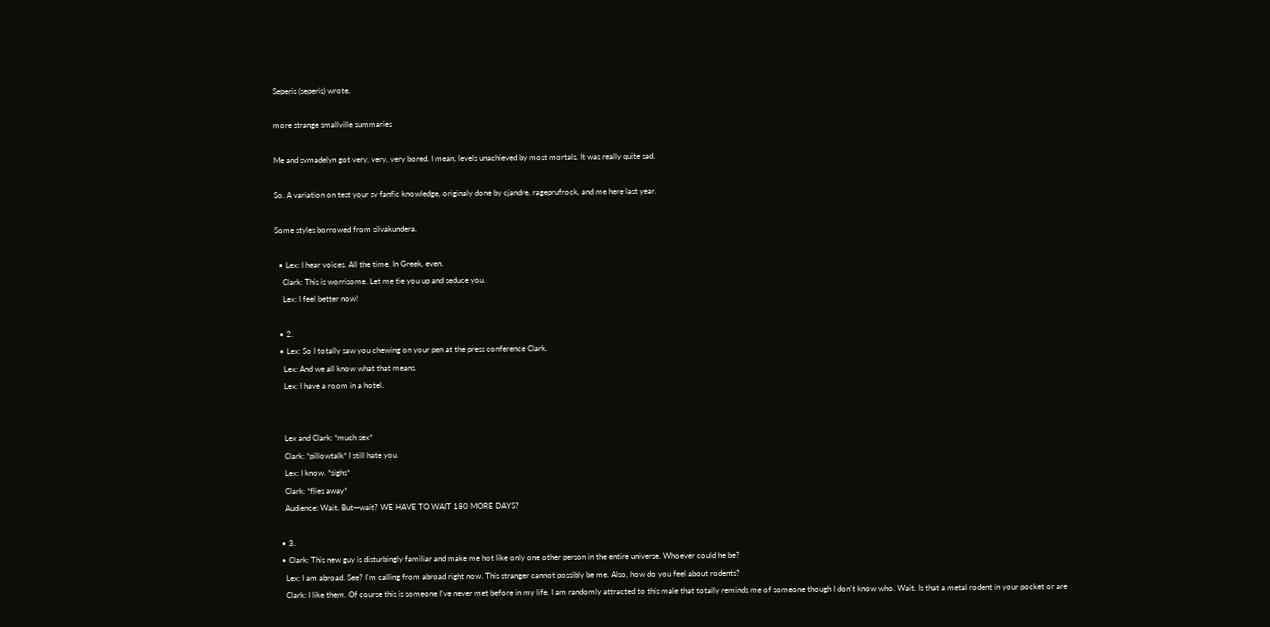Seperis (seperis) wrote,

more strange smallville summaries

Me and svmadelyn got very, very, very bored. I mean, levels unachieved by most mortals. It was really quite sad.

So. A variation on test your sv fanfic knowledge, originaly done by cjandre, rageprufrock, and me here last year.

Some styles borrowed from silvakundera.

  • Lex: I hear voices. All the time. In Greek, even.
    Clark: This is worrisome. Let me tie you up and seduce you.
    Lex: I feel better now!

  • 2.
  • Lex: So I totally saw you chewing on your pen at the press conference Clark.
    Lex: And we all know what that means.
    Lex: I have a room in a hotel.


    Lex and Clark: *much sex*
    Clark: *pillowtalk* I still hate you.
    Lex: I know. *sighs*
    Clark: *flies away*
    Audience: Wait. But—wait? WE HAVE TO WAIT 180 MORE DAYS?

  • 3.
  • Clark: This new guy is disturbingly familiar and make me hot like only one other person in the entire universe. Whoever could he be?
    Lex: I am abroad. See? I'm calling from abroad right now. This stranger cannot possibly be me. Also, how do you feel about rodents?
    Clark: I like them. Of course this is someone I've never met before in my life. I am randomly attracted to this male that totally reminds me of someone though I don't know who. Wait. Is that a metal rodent in your pocket or are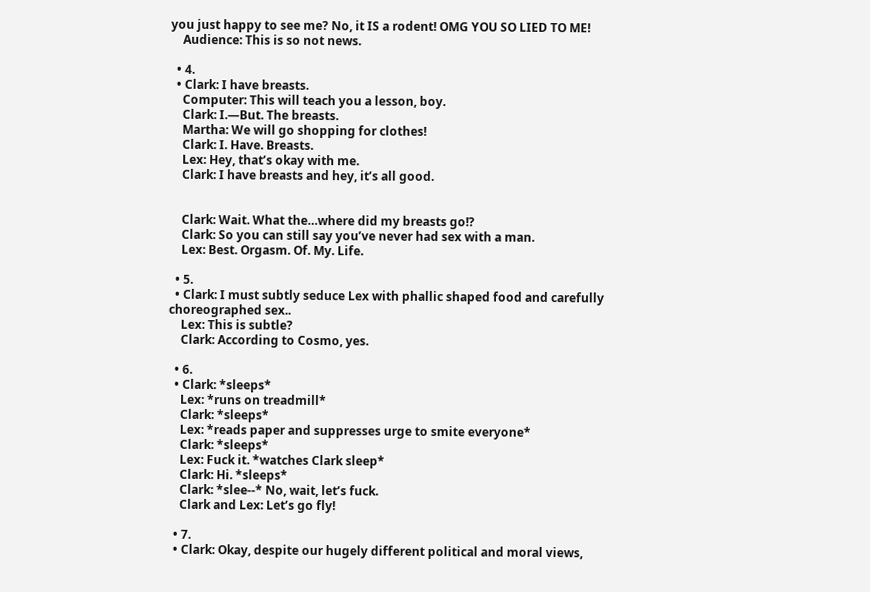you just happy to see me? No, it IS a rodent! OMG YOU SO LIED TO ME!
    Audience: This is so not news.

  • 4.
  • Clark: I have breasts.
    Computer: This will teach you a lesson, boy.
    Clark: I.—But. The breasts.
    Martha: We will go shopping for clothes!
    Clark: I. Have. Breasts.
    Lex: Hey, that’s okay with me.
    Clark: I have breasts and hey, it’s all good.


    Clark: Wait. What the…where did my breasts go!?
    Clark: So you can still say you’ve never had sex with a man.
    Lex: Best. Orgasm. Of. My. Life.

  • 5.
  • Clark: I must subtly seduce Lex with phallic shaped food and carefully choreographed sex..
    Lex: This is subtle?
    Clark: According to Cosmo, yes.

  • 6.
  • Clark: *sleeps*
    Lex: *runs on treadmill*
    Clark: *sleeps*
    Lex: *reads paper and suppresses urge to smite everyone*
    Clark: *sleeps*
    Lex: Fuck it. *watches Clark sleep*
    Clark: Hi. *sleeps*
    Clark: *slee--* No, wait, let’s fuck.
    Clark and Lex: Let’s go fly!

  • 7.
  • Clark: Okay, despite our hugely different political and moral views,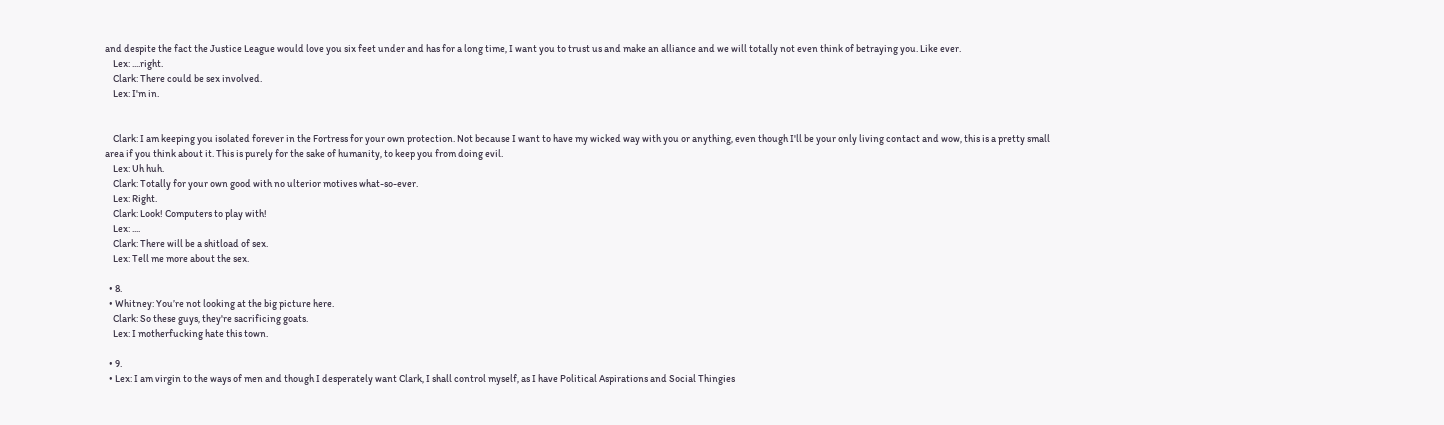and despite the fact the Justice League would love you six feet under and has for a long time, I want you to trust us and make an alliance and we will totally not even think of betraying you. Like ever.
    Lex: ....right.
    Clark: There could be sex involved.
    Lex: I'm in.


    Clark: I am keeping you isolated forever in the Fortress for your own protection. Not because I want to have my wicked way with you or anything, even though I'll be your only living contact and wow, this is a pretty small area if you think about it. This is purely for the sake of humanity, to keep you from doing evil.
    Lex: Uh huh.
    Clark: Totally for your own good with no ulterior motives what-so-ever.
    Lex: Right.
    Clark: Look! Computers to play with!
    Lex: ....
    Clark: There will be a shitload of sex.
    Lex: Tell me more about the sex.

  • 8.
  • Whitney: You’re not looking at the big picture here.
    Clark: So these guys, they're sacrificing goats.
    Lex: I motherfucking hate this town.

  • 9.
  • Lex: I am virgin to the ways of men and though I desperately want Clark, I shall control myself, as I have Political Aspirations and Social Thingies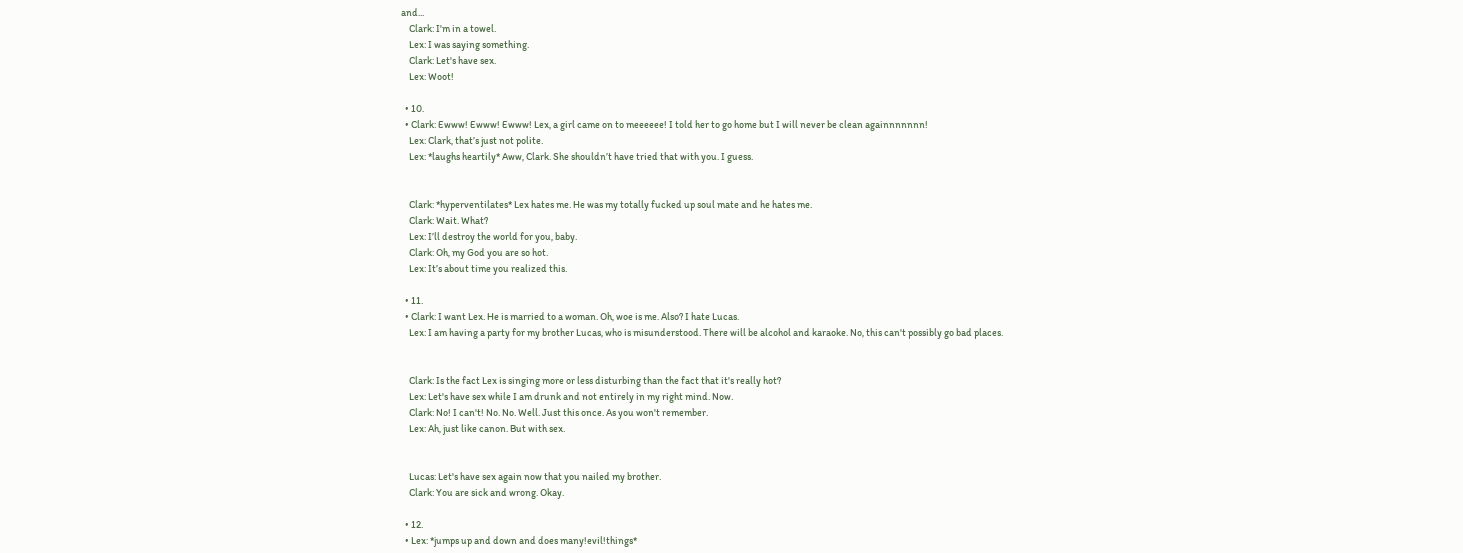and...
    Clark: I'm in a towel.
    Lex: I was saying something.
    Clark: Let's have sex.
    Lex: Woot!

  • 10.
  • Clark: Ewww! Ewww! Ewww! Lex, a girl came on to meeeeee! I told her to go home but I will never be clean againnnnnnn!
    Lex: Clark, that’s just not polite.
    Lex: *laughs heartily* Aww, Clark. She shouldn’t have tried that with you. I guess.


    Clark: *hyperventilates* Lex hates me. He was my totally fucked up soul mate and he hates me.
    Clark: Wait. What?
    Lex: I’ll destroy the world for you, baby.
    Clark: Oh, my God you are so hot.
    Lex: It’s about time you realized this.

  • 11.
  • Clark: I want Lex. He is married to a woman. Oh, woe is me. Also? I hate Lucas.
    Lex: I am having a party for my brother Lucas, who is misunderstood. There will be alcohol and karaoke. No, this can't possibly go bad places.


    Clark: Is the fact Lex is singing more or less disturbing than the fact that it's really hot?
    Lex: Let's have sex while I am drunk and not entirely in my right mind. Now.
    Clark: No! I can't! No. No. Well. Just this once. As you won't remember.
    Lex: Ah, just like canon. But with sex.


    Lucas: Let's have sex again now that you nailed my brother.
    Clark: You are sick and wrong. Okay.

  • 12.
  • Lex: *jumps up and down and does many!evil!things*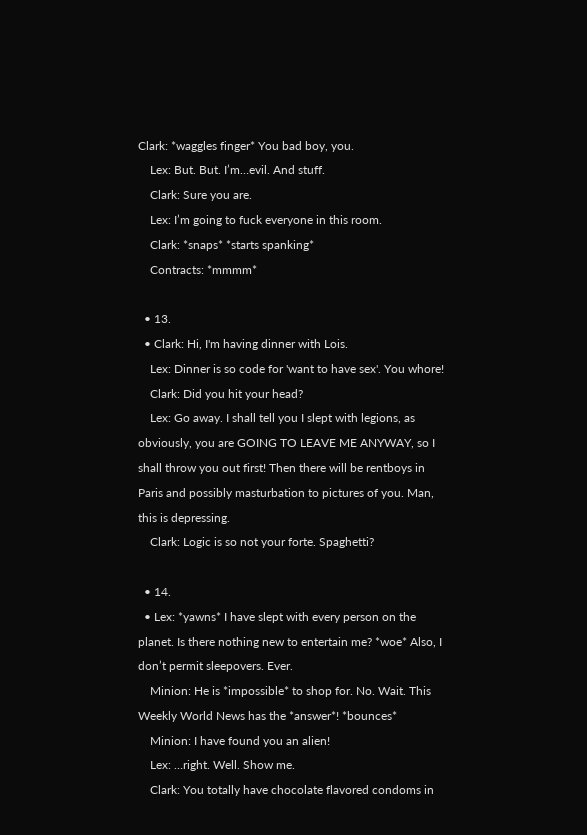Clark: *waggles finger* You bad boy, you.
    Lex: But. But. I’m…evil. And stuff.
    Clark: Sure you are.
    Lex: I’m going to fuck everyone in this room.
    Clark: *snaps* *starts spanking*
    Contracts: *mmmm*

  • 13.
  • Clark: Hi, I'm having dinner with Lois.
    Lex: Dinner is so code for 'want to have sex'. You whore!
    Clark: Did you hit your head?
    Lex: Go away. I shall tell you I slept with legions, as obviously, you are GOING TO LEAVE ME ANYWAY, so I shall throw you out first! Then there will be rentboys in Paris and possibly masturbation to pictures of you. Man, this is depressing.
    Clark: Logic is so not your forte. Spaghetti?

  • 14.
  • Lex: *yawns* I have slept with every person on the planet. Is there nothing new to entertain me? *woe* Also, I don’t permit sleepovers. Ever.
    Minion: He is *impossible* to shop for. No. Wait. This Weekly World News has the *answer*! *bounces*
    Minion: I have found you an alien!
    Lex: …right. Well. Show me.
    Clark: You totally have chocolate flavored condoms in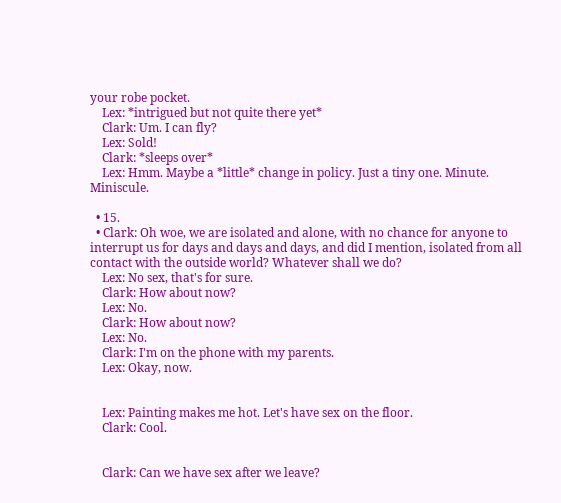your robe pocket.
    Lex: *intrigued but not quite there yet*
    Clark: Um. I can fly?
    Lex: Sold!
    Clark: *sleeps over*
    Lex: Hmm. Maybe a *little* change in policy. Just a tiny one. Minute. Miniscule.

  • 15.
  • Clark: Oh woe, we are isolated and alone, with no chance for anyone to interrupt us for days and days and days, and did I mention, isolated from all contact with the outside world? Whatever shall we do?
    Lex: No sex, that's for sure.
    Clark: How about now?
    Lex: No.
    Clark: How about now?
    Lex: No.
    Clark: I'm on the phone with my parents.
    Lex: Okay, now.


    Lex: Painting makes me hot. Let's have sex on the floor.
    Clark: Cool.


    Clark: Can we have sex after we leave?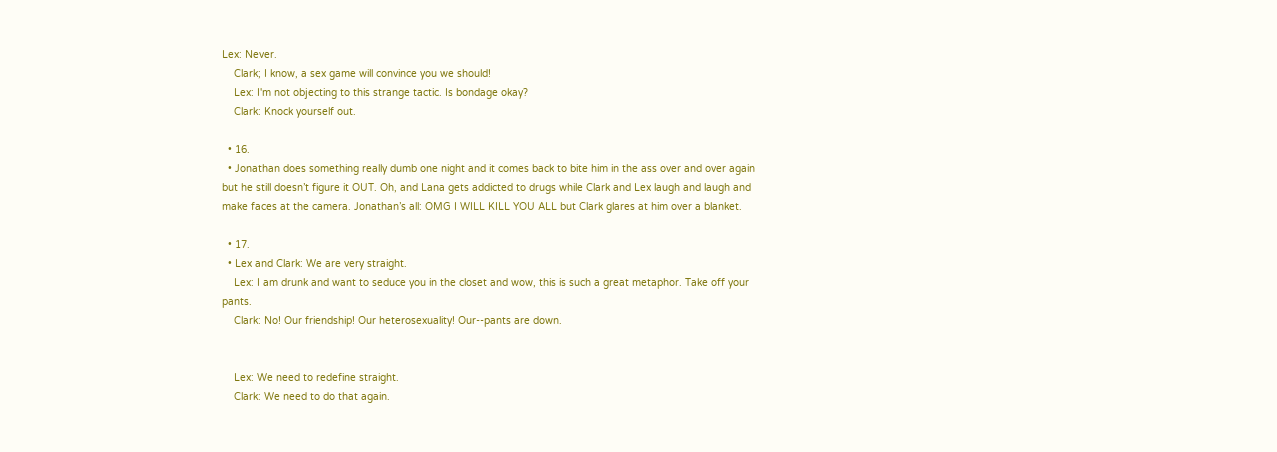Lex: Never.
    Clark; I know, a sex game will convince you we should!
    Lex: I'm not objecting to this strange tactic. Is bondage okay?
    Clark: Knock yourself out.

  • 16.
  • Jonathan does something really dumb one night and it comes back to bite him in the ass over and over again but he still doesn’t figure it OUT. Oh, and Lana gets addicted to drugs while Clark and Lex laugh and laugh and make faces at the camera. Jonathan’s all: OMG I WILL KILL YOU ALL but Clark glares at him over a blanket.

  • 17.
  • Lex and Clark: We are very straight.
    Lex: I am drunk and want to seduce you in the closet and wow, this is such a great metaphor. Take off your pants.
    Clark: No! Our friendship! Our heterosexuality! Our--pants are down.


    Lex: We need to redefine straight.
    Clark: We need to do that again.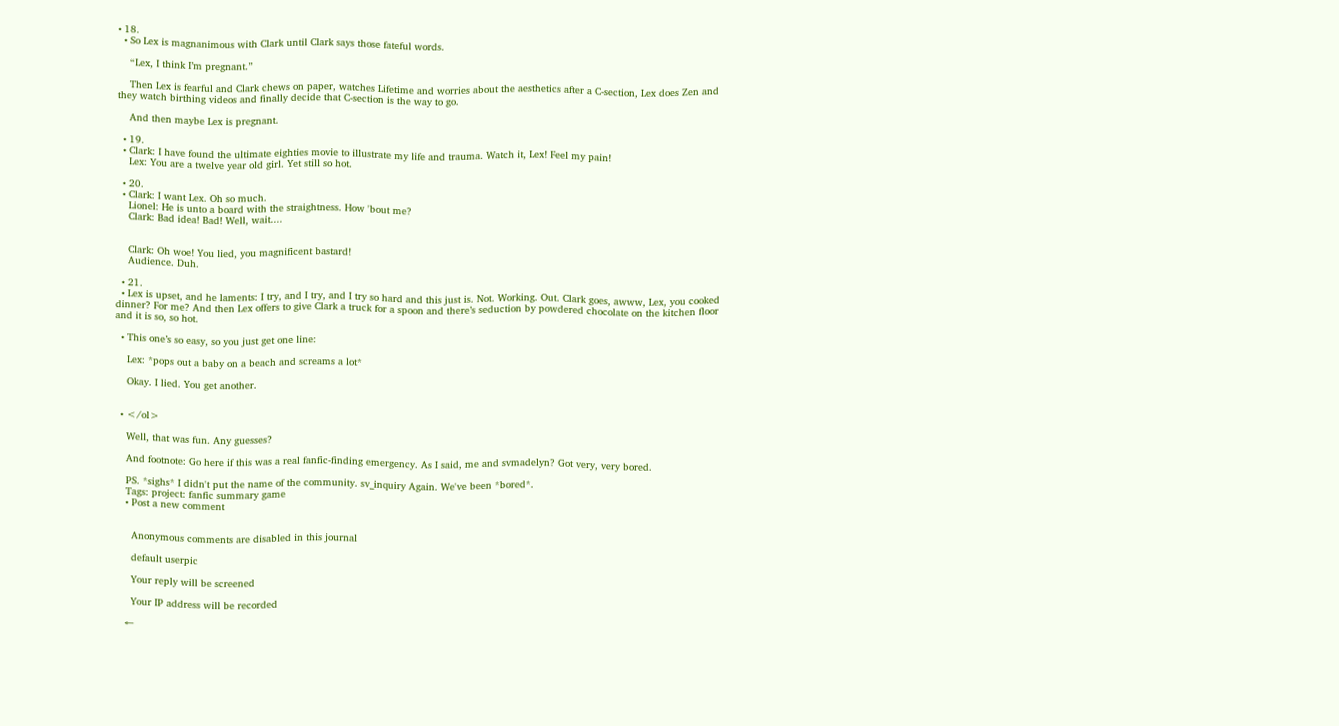• 18.
  • So Lex is magnanimous with Clark until Clark says those fateful words.

    “Lex, I think I’m pregnant.”

    Then Lex is fearful and Clark chews on paper, watches Lifetime and worries about the aesthetics after a C-section, Lex does Zen and they watch birthing videos and finally decide that C-section is the way to go.

    And then maybe Lex is pregnant.

  • 19.
  • Clark: I have found the ultimate eighties movie to illustrate my life and trauma. Watch it, Lex! Feel my pain!
    Lex: You are a twelve year old girl. Yet still so hot.

  • 20.
  • Clark: I want Lex. Oh so much.
    Lionel: He is unto a board with the straightness. How 'bout me?
    Clark: Bad idea! Bad! Well, wait....


    Clark: Oh woe! You lied, you magnificent bastard!
    Audience. Duh.

  • 21.
  • Lex is upset, and he laments: I try, and I try, and I try so hard and this just is. Not. Working. Out. Clark goes, awww, Lex, you cooked dinner? For me? And then Lex offers to give Clark a truck for a spoon and there’s seduction by powdered chocolate on the kitchen floor and it is so, so hot.

  • This one’s so easy, so you just get one line:

    Lex: *pops out a baby on a beach and screams a lot*

    Okay. I lied. You get another.


  • </ol>

    Well, that was fun. Any guesses?

    And footnote: Go here if this was a real fanfic-finding emergency. As I said, me and svmadelyn? Got very, very bored.

    PS. *sighs* I didn't put the name of the community. sv_inquiry Again. We've been *bored*.
    Tags: project: fanfic summary game
    • Post a new comment


      Anonymous comments are disabled in this journal

      default userpic

      Your reply will be screened

      Your IP address will be recorded

    ←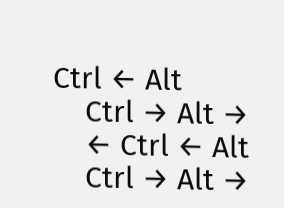Ctrl ← Alt
    Ctrl → Alt →
    ← Ctrl ← Alt
    Ctrl → Alt →